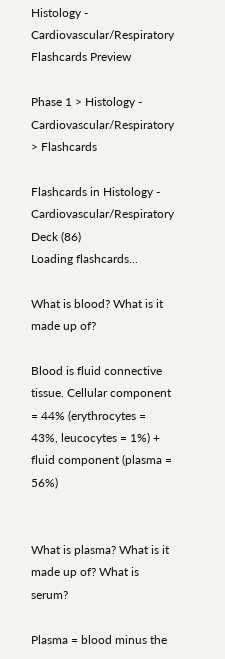Histology - Cardiovascular/Respiratory Flashcards Preview

Phase 1 > Histology - Cardiovascular/Respiratory > Flashcards

Flashcards in Histology - Cardiovascular/Respiratory Deck (86)
Loading flashcards...

What is blood? What is it made up of?

Blood is fluid connective tissue. Cellular component = 44% (erythrocytes = 43%, leucocytes = 1%) + fluid component (plasma = 56%)


What is plasma? What is it made up of? What is serum?

Plasma = blood minus the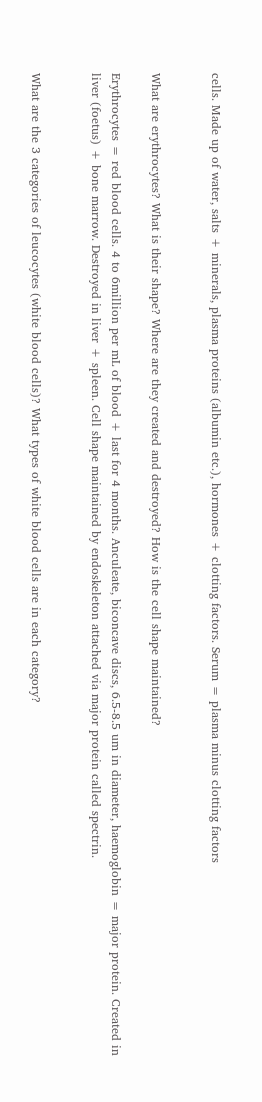cells. Made up of water, salts + minerals, plasma proteins (albumin etc.), hormones + clotting factors. Serum = plasma minus clotting factors


What are erythrocytes? What is their shape? Where are they created and destroyed? How is the cell shape maintained?

Erythrocytes = red blood cells. 4 to 6million per mL of blood + last for 4 months. Anculeate, biconcave discs, 6.5-8.5 um in diameter, haemoglobin = major protein. Created in liver (foetus) + bone marrow. Destroyed in liver + spleen. Cell shape maintained by endoskeleton attached via major protein called spectrin.


What are the 3 categories of leucocytes (white blood cells)? What types of white blood cells are in each category?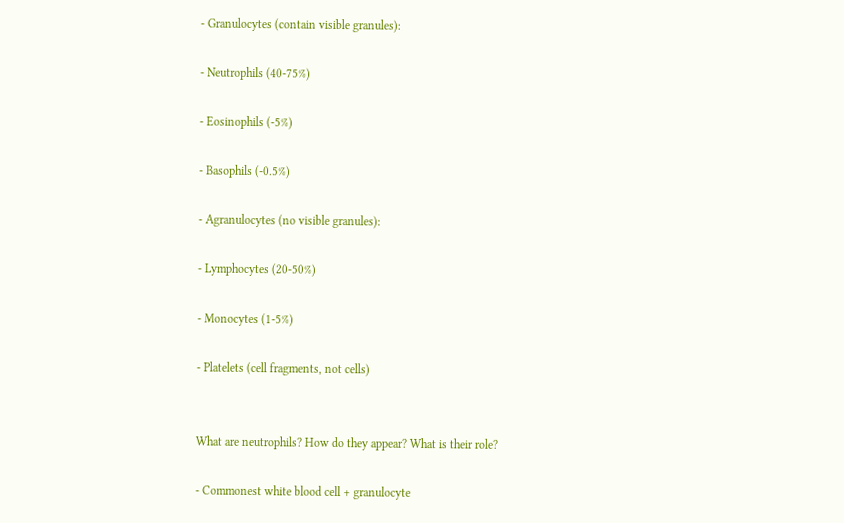- Granulocytes (contain visible granules):

- Neutrophils (40-75%)

- Eosinophils (-5%)

- Basophils (-0.5%)

- Agranulocytes (no visible granules):

- Lymphocytes (20-50%)

- Monocytes (1-5%)

- Platelets (cell fragments, not cells)


What are neutrophils? How do they appear? What is their role?

- Commonest white blood cell + granulocyte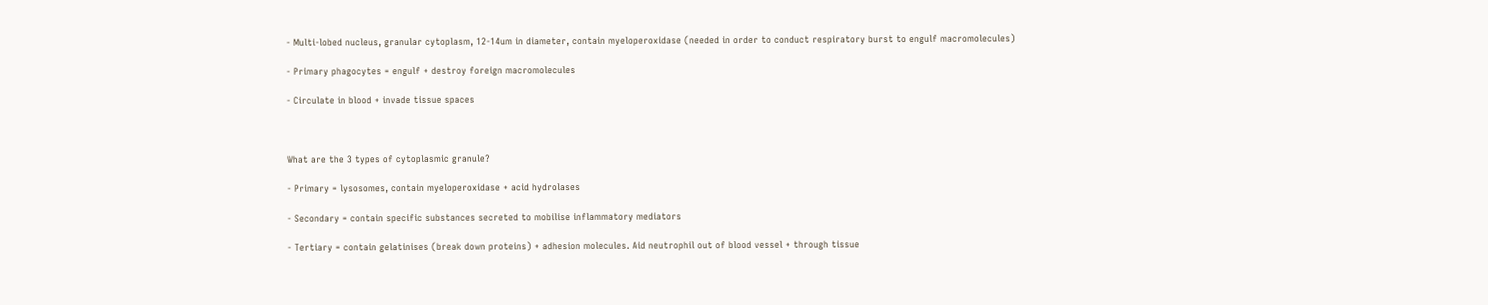- Multi-lobed nucleus, granular cytoplasm, 12-14um in diameter, contain myeloperoxidase (needed in order to conduct respiratory burst to engulf macromolecules)

- Primary phagocytes = engulf + destroy foreign macromolecules

- Circulate in blood + invade tissue spaces



What are the 3 types of cytoplasmic granule?

- Primary = lysosomes, contain myeloperoxidase + acid hydrolases

- Secondary = contain specific substances secreted to mobilise inflammatory mediators

- Tertiary = contain gelatinises (break down proteins) + adhesion molecules. Aid neutrophil out of blood vessel + through tissue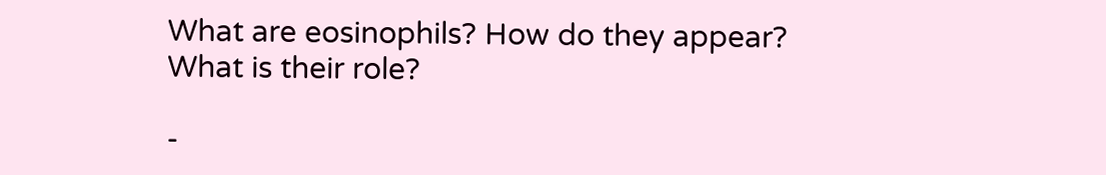What are eosinophils? How do they appear? What is their role?

-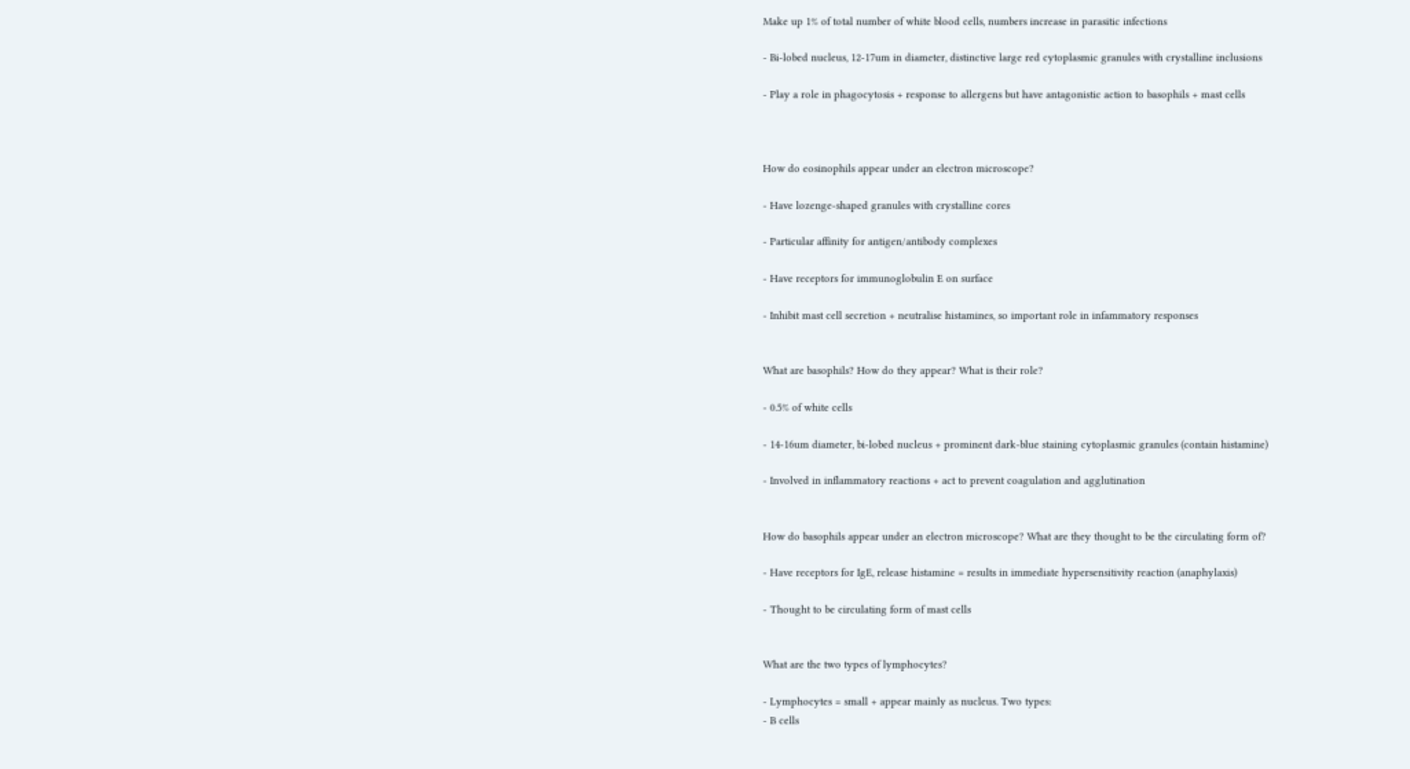Make up 1% of total number of white blood cells, numbers increase in parasitic infections

- Bi-lobed nucleus, 12-17um in diameter, distinctive large red cytoplasmic granules with crystalline inclusions

- Play a role in phagocytosis + response to allergens but have antagonistic action to basophils + mast cells



How do eosinophils appear under an electron microscope?

- Have lozenge-shaped granules with crystalline cores

- Particular affinity for antigen/antibody complexes

- Have receptors for immunoglobulin E on surface

- Inhibit mast cell secretion + neutralise histamines, so important role in infammatory responses


What are basophils? How do they appear? What is their role?

- 0.5% of white cells

- 14-16um diameter, bi-lobed nucleus + prominent dark-blue staining cytoplasmic granules (contain histamine)

- Involved in inflammatory reactions + act to prevent coagulation and agglutination


How do basophils appear under an electron microscope? What are they thought to be the circulating form of?

- Have receptors for IgE, release histamine = results in immediate hypersensitivity reaction (anaphylaxis)

- Thought to be circulating form of mast cells


What are the two types of lymphocytes?

- Lymphocytes = small + appear mainly as nucleus. Two types:
- B cells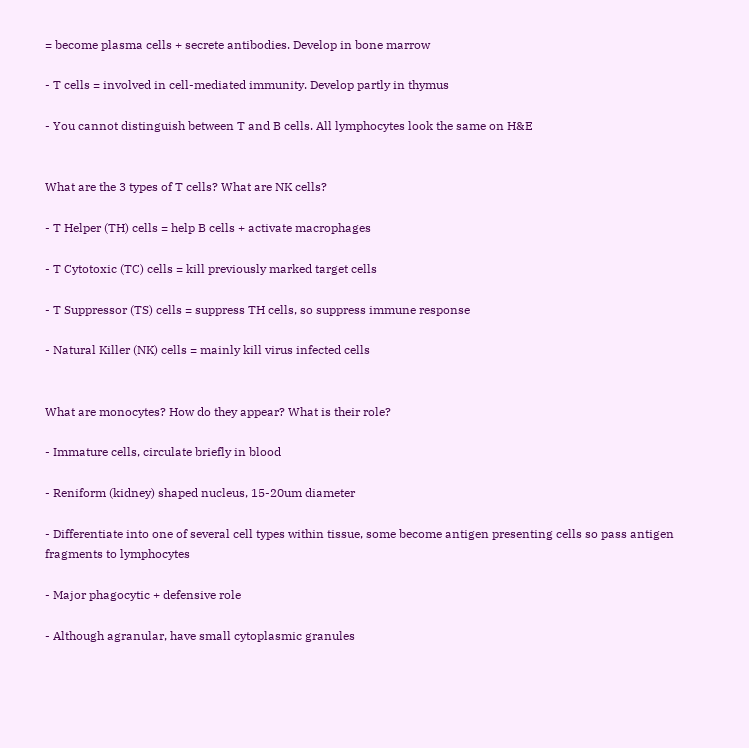= become plasma cells + secrete antibodies. Develop in bone marrow

- T cells = involved in cell-mediated immunity. Develop partly in thymus

- You cannot distinguish between T and B cells. All lymphocytes look the same on H&E


What are the 3 types of T cells? What are NK cells?

- T Helper (TH) cells = help B cells + activate macrophages

- T Cytotoxic (TC) cells = kill previously marked target cells

- T Suppressor (TS) cells = suppress TH cells, so suppress immune response

- Natural Killer (NK) cells = mainly kill virus infected cells


What are monocytes? How do they appear? What is their role?

- Immature cells, circulate briefly in blood

- Reniform (kidney) shaped nucleus, 15-20um diameter

- Differentiate into one of several cell types within tissue, some become antigen presenting cells so pass antigen fragments to lymphocytes

- Major phagocytic + defensive role

- Although agranular, have small cytoplasmic granules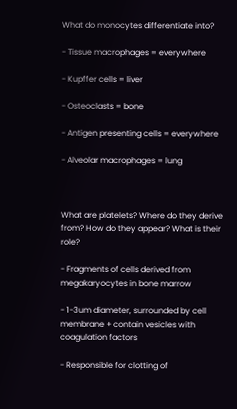What do monocytes differentiate into?

- Tissue macrophages = everywhere

- Kupffer cells = liver

- Osteoclasts = bone

- Antigen presenting cells = everywhere

- Alveolar macrophages = lung



What are platelets? Where do they derive from? How do they appear? What is their role?

- Fragments of cells derived from megakaryocytes in bone marrow

- 1-3um diameter, surrounded by cell membrane + contain vesicles with coagulation factors

- Responsible for clotting of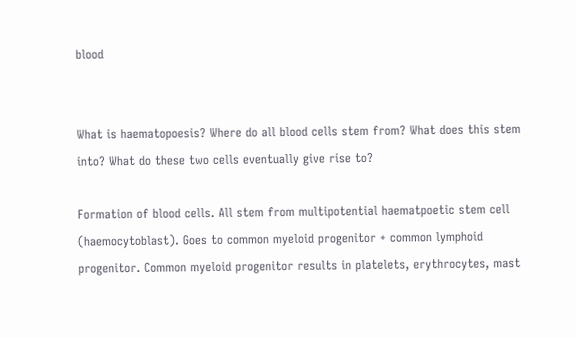blood


What is haematopoesis? Where do all blood cells stem from? What does this stem into? What do these two cells eventually give rise to?

Formation of blood cells. All stem from multipotential haematpoetic stem cell (haemocytoblast). Goes to common myeloid progenitor + common lymphoid progenitor. Common myeloid progenitor results in platelets, erythrocytes, mast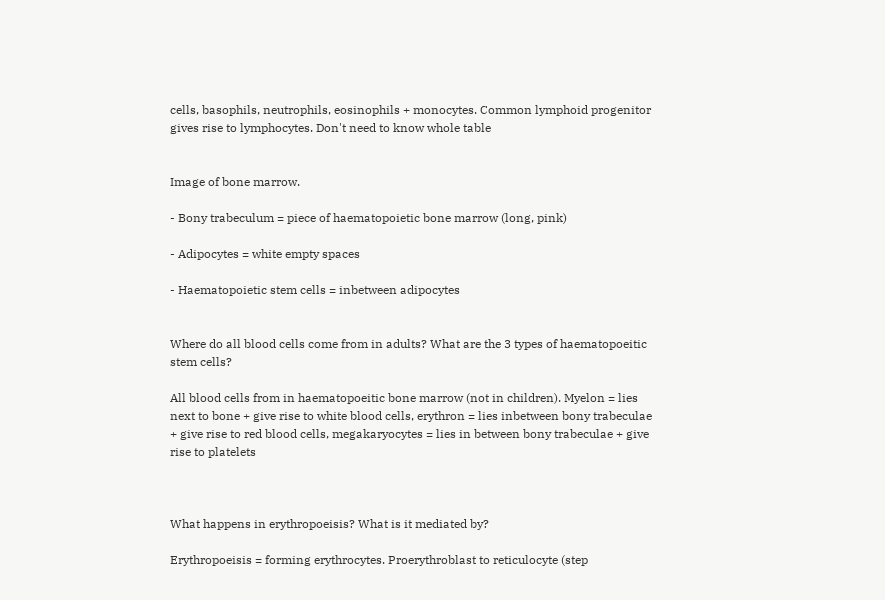cells, basophils, neutrophils, eosinophils + monocytes. Common lymphoid progenitor gives rise to lymphocytes. Don't need to know whole table


Image of bone marrow.

- Bony trabeculum = piece of haematopoietic bone marrow (long, pink)

- Adipocytes = white empty spaces

- Haematopoietic stem cells = inbetween adipocytes


Where do all blood cells come from in adults? What are the 3 types of haematopoeitic stem cells?

All blood cells from in haematopoeitic bone marrow (not in children). Myelon = lies next to bone + give rise to white blood cells, erythron = lies inbetween bony trabeculae + give rise to red blood cells, megakaryocytes = lies in between bony trabeculae + give rise to platelets



What happens in erythropoeisis? What is it mediated by?

Erythropoeisis = forming erythrocytes. Proerythroblast to reticulocyte (step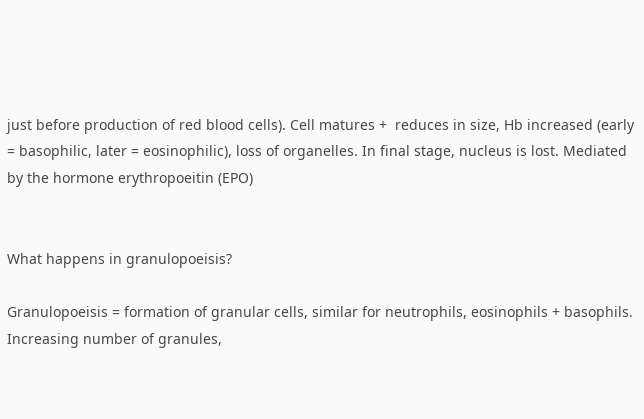just before production of red blood cells). Cell matures +  reduces in size, Hb increased (early = basophilic, later = eosinophilic), loss of organelles. In final stage, nucleus is lost. Mediated by the hormone erythropoeitin (EPO)


What happens in granulopoeisis?

Granulopoeisis = formation of granular cells, similar for neutrophils, eosinophils + basophils. Increasing number of granules,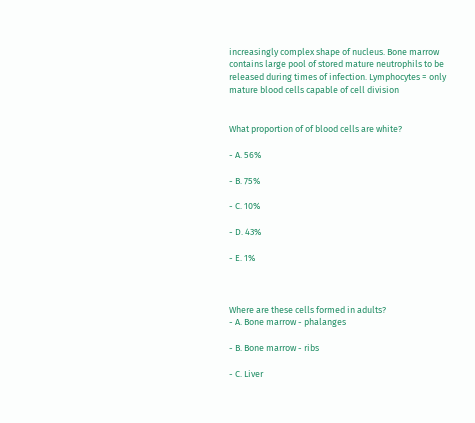increasingly complex shape of nucleus. Bone marrow contains large pool of stored mature neutrophils to be released during times of infection. Lymphocytes = only mature blood cells capable of cell division


What proportion of of blood cells are white?

- A. 56%

- B. 75%

- C. 10%

- D. 43%

- E. 1%



Where are these cells formed in adults?
- A. Bone marrow - phalanges

- B. Bone marrow - ribs

- C. Liver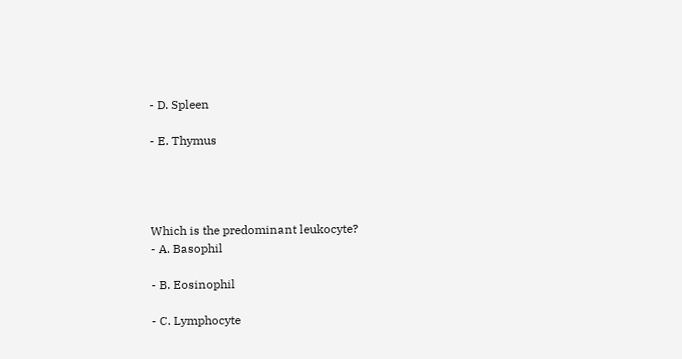- D. Spleen

- E. Thymus




Which is the predominant leukocyte?
- A. Basophil

- B. Eosinophil

- C. Lymphocyte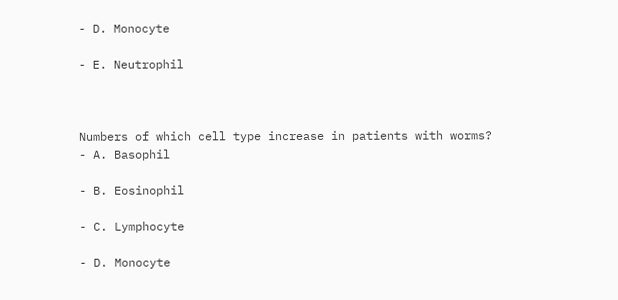- D. Monocyte

- E. Neutrophil



Numbers of which cell type increase in patients with worms?
- A. Basophil

- B. Eosinophil

- C. Lymphocyte

- D. Monocyte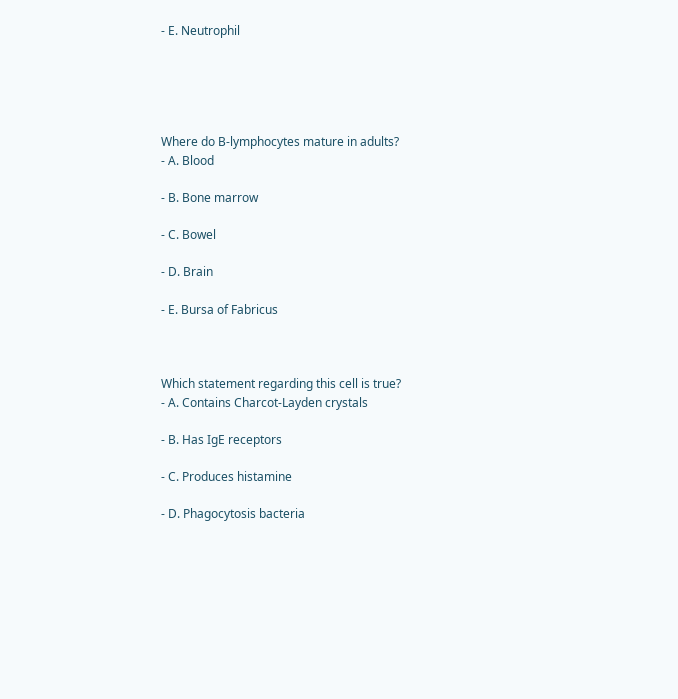- E. Neutrophil





Where do B-lymphocytes mature in adults?
- A. Blood

- B. Bone marrow

- C. Bowel

- D. Brain

- E. Bursa of Fabricus



Which statement regarding this cell is true?
- A. Contains Charcot-Layden crystals

- B. Has IgE receptors

- C. Produces histamine

- D. Phagocytosis bacteria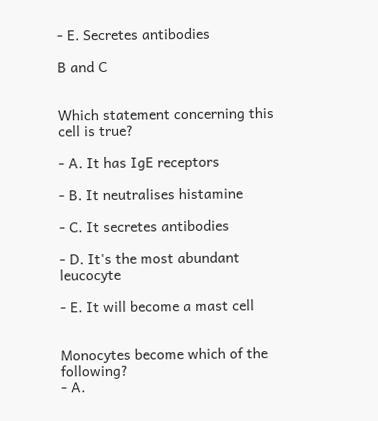- E. Secretes antibodies

B and C


Which statement concerning this cell is true?

- A. It has IgE receptors

- B. It neutralises histamine

- C. It secretes antibodies

- D. It's the most abundant leucocyte

- E. It will become a mast cell


Monocytes become which of the following?
- A.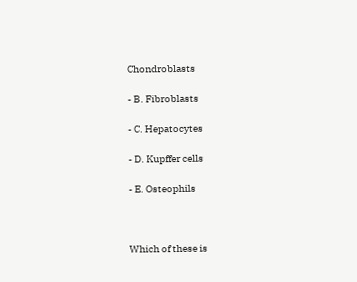Chondroblasts

- B. Fibroblasts

- C. Hepatocytes

- D. Kupffer cells

- E. Osteophils



Which of these is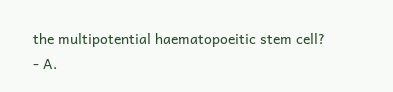the multipotential haematopoeitic stem cell?
- A.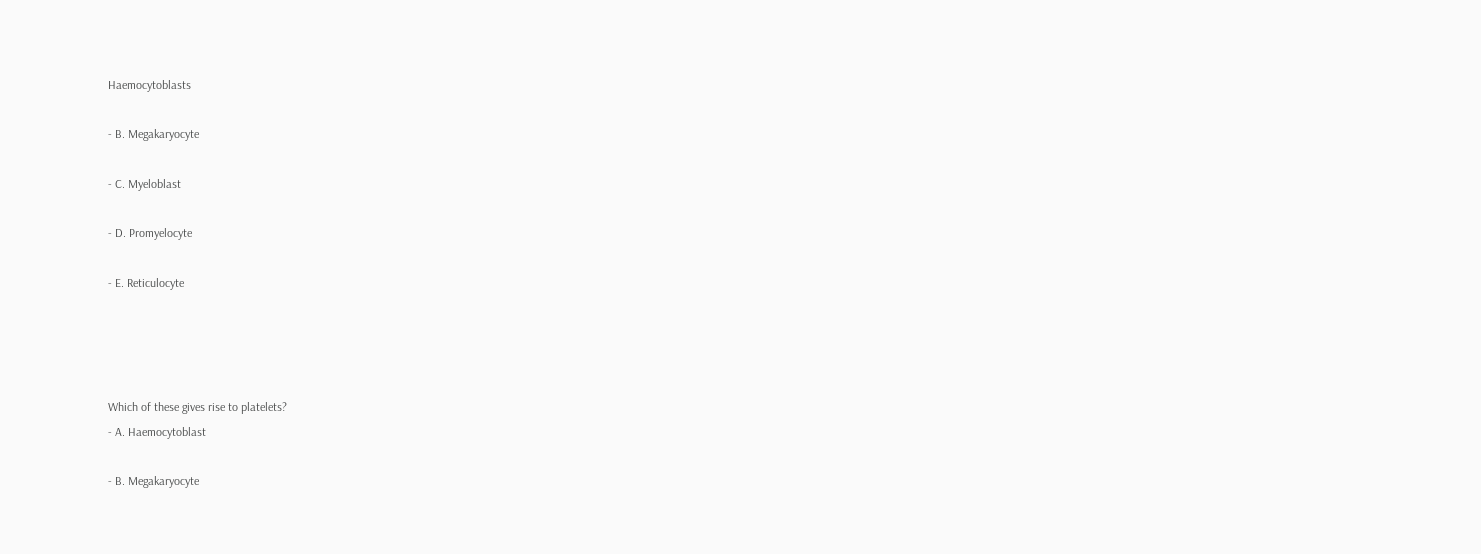Haemocytoblasts

- B. Megakaryocyte

- C. Myeloblast

- D. Promyelocyte

- E. Reticulocyte




Which of these gives rise to platelets?
- A. Haemocytoblast

- B. Megakaryocyte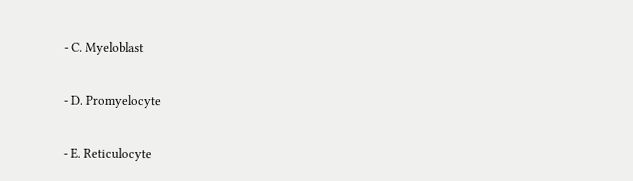- C. Myeloblast

- D. Promyelocyte

- E. Reticulocyte